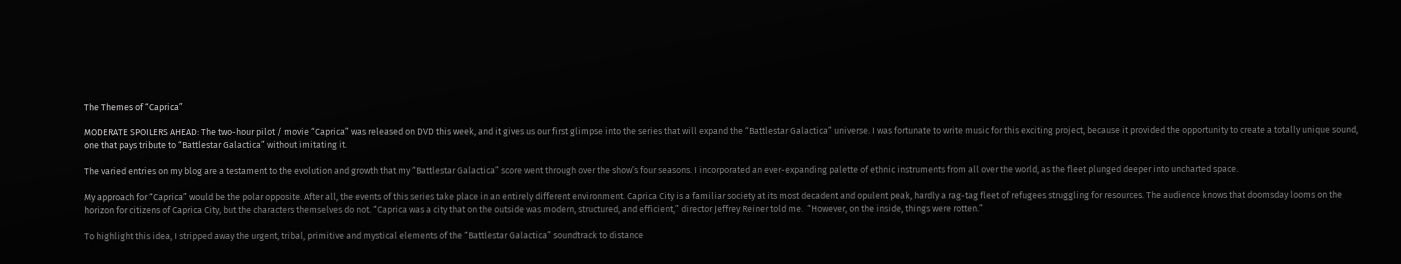The Themes of “Caprica”

MODERATE SPOILERS AHEAD: The two-hour pilot / movie “Caprica” was released on DVD this week, and it gives us our first glimpse into the series that will expand the “Battlestar Galactica” universe. I was fortunate to write music for this exciting project, because it provided the opportunity to create a totally unique sound, one that pays tribute to “Battlestar Galactica” without imitating it.

The varied entries on my blog are a testament to the evolution and growth that my “Battlestar Galactica” score went through over the show’s four seasons. I incorporated an ever-expanding palette of ethnic instruments from all over the world, as the fleet plunged deeper into uncharted space.

My approach for “Caprica” would be the polar opposite. After all, the events of this series take place in an entirely different environment. Caprica City is a familiar society at its most decadent and opulent peak, hardly a rag-tag fleet of refugees struggling for resources. The audience knows that doomsday looms on the horizon for citizens of Caprica City, but the characters themselves do not. “Caprica was a city that on the outside was modern, structured, and efficient,” director Jeffrey Reiner told me.  “However, on the inside, things were rotten.”

To highlight this idea, I stripped away the urgent, tribal, primitive and mystical elements of the “Battlestar Galactica” soundtrack to distance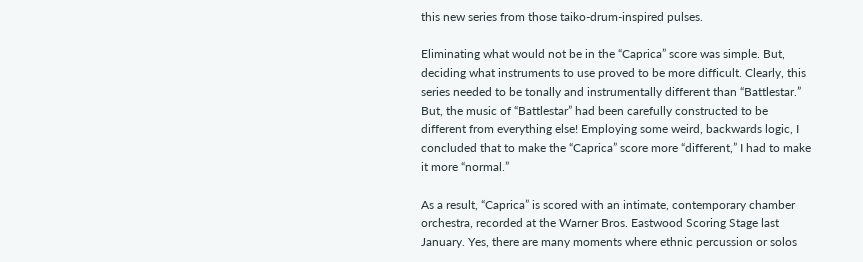this new series from those taiko-drum-inspired pulses.

Eliminating what would not be in the “Caprica” score was simple. But, deciding what instruments to use proved to be more difficult. Clearly, this series needed to be tonally and instrumentally different than “Battlestar.” But, the music of “Battlestar” had been carefully constructed to be different from everything else! Employing some weird, backwards logic, I concluded that to make the “Caprica” score more “different,” I had to make it more “normal.”

As a result, “Caprica” is scored with an intimate, contemporary chamber orchestra, recorded at the Warner Bros. Eastwood Scoring Stage last January. Yes, there are many moments where ethnic percussion or solos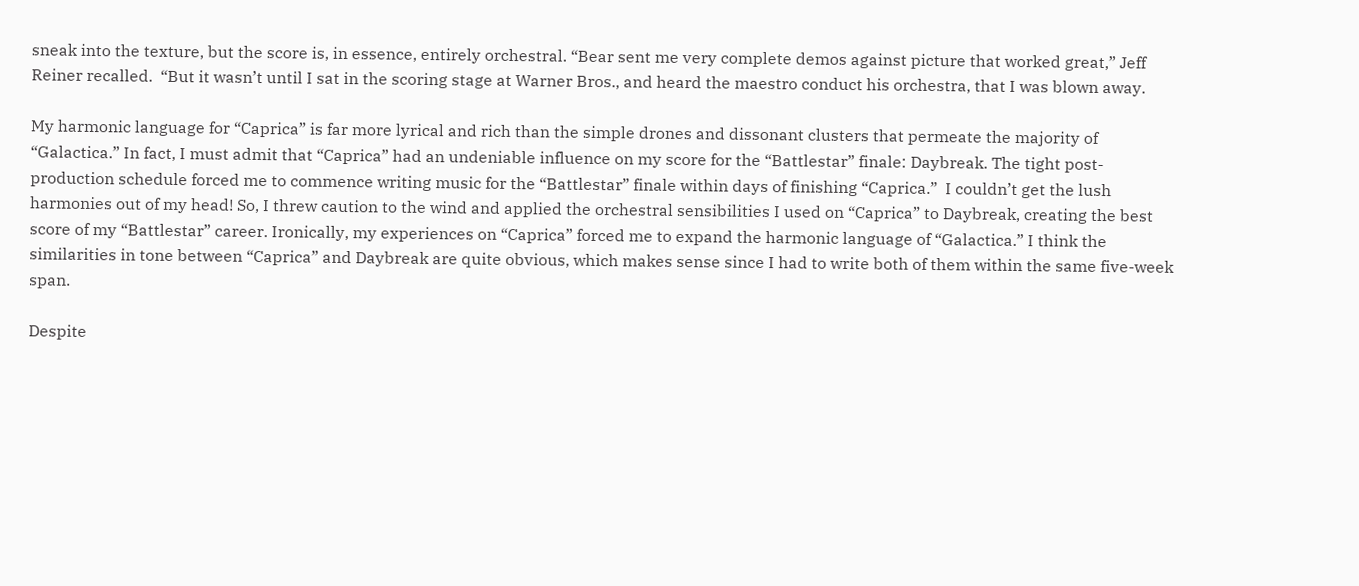sneak into the texture, but the score is, in essence, entirely orchestral. “Bear sent me very complete demos against picture that worked great,” Jeff Reiner recalled.  “But it wasn’t until I sat in the scoring stage at Warner Bros., and heard the maestro conduct his orchestra, that I was blown away.

My harmonic language for “Caprica” is far more lyrical and rich than the simple drones and dissonant clusters that permeate the majority of “Galactica.” In fact, I must admit that “Caprica” had an undeniable influence on my score for the “Battlestar” finale: Daybreak. The tight post-production schedule forced me to commence writing music for the “Battlestar” finale within days of finishing “Caprica.”  I couldn’t get the lush harmonies out of my head! So, I threw caution to the wind and applied the orchestral sensibilities I used on “Caprica” to Daybreak, creating the best score of my “Battlestar” career. Ironically, my experiences on “Caprica” forced me to expand the harmonic language of “Galactica.” I think the similarities in tone between “Caprica” and Daybreak are quite obvious, which makes sense since I had to write both of them within the same five-week span.

Despite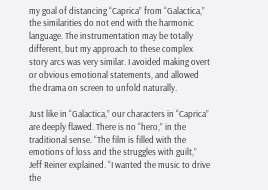my goal of distancing “Caprica” from “Galactica,” the similarities do not end with the harmonic language. The instrumentation may be totally different, but my approach to these complex story arcs was very similar. I avoided making overt or obvious emotional statements, and allowed the drama on screen to unfold naturally.

Just like in “Galactica,” our characters in “Caprica” are deeply flawed. There is no “hero,” in the traditional sense. “The film is filled with the emotions of loss and the struggles with guilt,” Jeff Reiner explained. “I wanted the music to drive the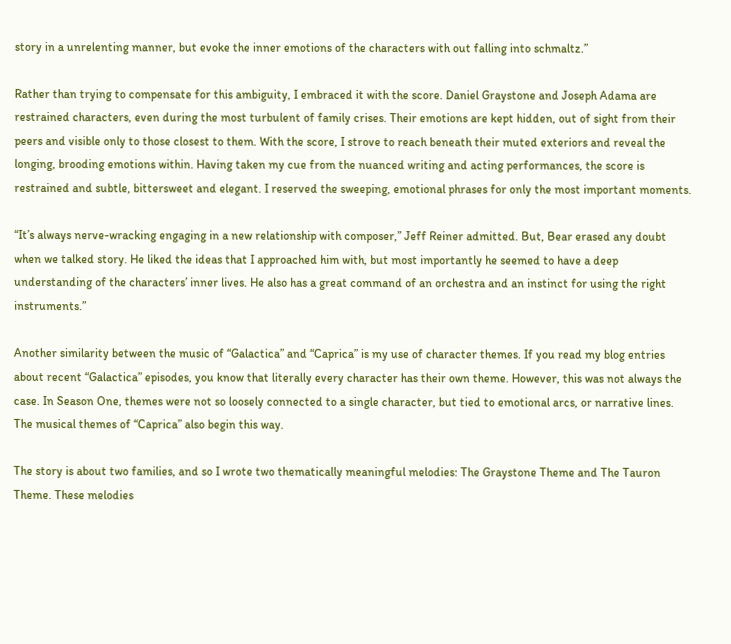story in a unrelenting manner, but evoke the inner emotions of the characters with out falling into schmaltz.”

Rather than trying to compensate for this ambiguity, I embraced it with the score. Daniel Graystone and Joseph Adama are restrained characters, even during the most turbulent of family crises. Their emotions are kept hidden, out of sight from their peers and visible only to those closest to them. With the score, I strove to reach beneath their muted exteriors and reveal the longing, brooding emotions within. Having taken my cue from the nuanced writing and acting performances, the score is restrained and subtle, bittersweet and elegant. I reserved the sweeping, emotional phrases for only the most important moments.

“It’s always nerve-wracking engaging in a new relationship with composer,” Jeff Reiner admitted. But, Bear erased any doubt when we talked story. He liked the ideas that I approached him with, but most importantly he seemed to have a deep understanding of the characters’ inner lives. He also has a great command of an orchestra and an instinct for using the right instruments.”

Another similarity between the music of “Galactica” and “Caprica” is my use of character themes. If you read my blog entries about recent “Galactica” episodes, you know that literally every character has their own theme. However, this was not always the case. In Season One, themes were not so loosely connected to a single character, but tied to emotional arcs, or narrative lines. The musical themes of “Caprica” also begin this way.

The story is about two families, and so I wrote two thematically meaningful melodies: The Graystone Theme and The Tauron Theme. These melodies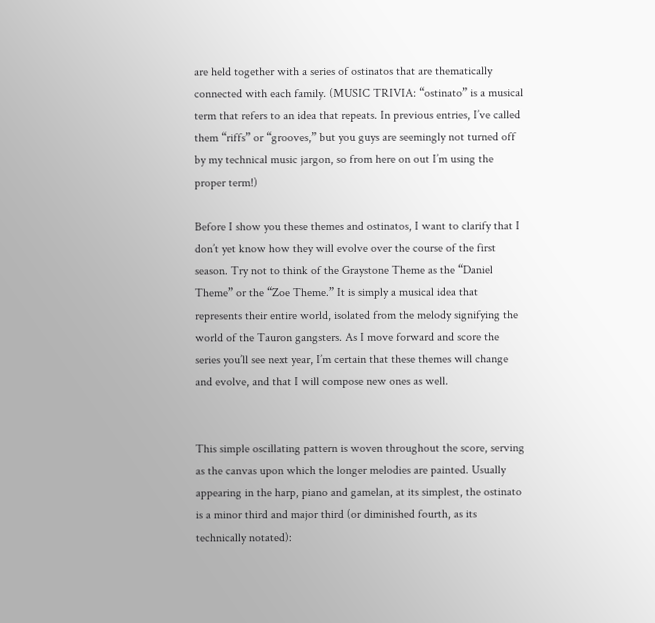are held together with a series of ostinatos that are thematically connected with each family. (MUSIC TRIVIA: “ostinato” is a musical term that refers to an idea that repeats. In previous entries, I’ve called them “riffs” or “grooves,” but you guys are seemingly not turned off by my technical music jargon, so from here on out I’m using the proper term!)

Before I show you these themes and ostinatos, I want to clarify that I don’t yet know how they will evolve over the course of the first season. Try not to think of the Graystone Theme as the “Daniel Theme” or the “Zoe Theme.” It is simply a musical idea that represents their entire world, isolated from the melody signifying the world of the Tauron gangsters. As I move forward and score the series you’ll see next year, I’m certain that these themes will change and evolve, and that I will compose new ones as well.


This simple oscillating pattern is woven throughout the score, serving as the canvas upon which the longer melodies are painted. Usually appearing in the harp, piano and gamelan, at its simplest, the ostinato is a minor third and major third (or diminished fourth, as its technically notated):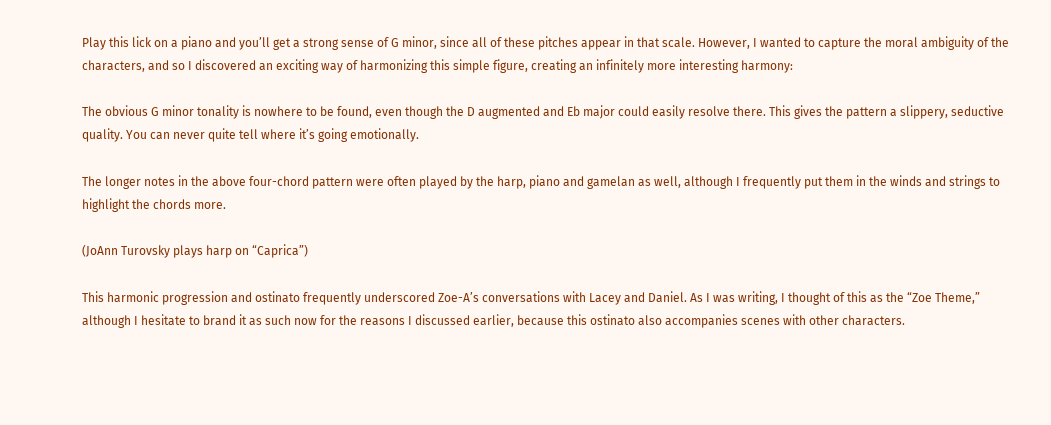Play this lick on a piano and you’ll get a strong sense of G minor, since all of these pitches appear in that scale. However, I wanted to capture the moral ambiguity of the characters, and so I discovered an exciting way of harmonizing this simple figure, creating an infinitely more interesting harmony:

The obvious G minor tonality is nowhere to be found, even though the D augmented and Eb major could easily resolve there. This gives the pattern a slippery, seductive quality. You can never quite tell where it’s going emotionally.

The longer notes in the above four-chord pattern were often played by the harp, piano and gamelan as well, although I frequently put them in the winds and strings to highlight the chords more.

(JoAnn Turovsky plays harp on “Caprica”)

This harmonic progression and ostinato frequently underscored Zoe-A’s conversations with Lacey and Daniel. As I was writing, I thought of this as the “Zoe Theme,” although I hesitate to brand it as such now for the reasons I discussed earlier, because this ostinato also accompanies scenes with other characters.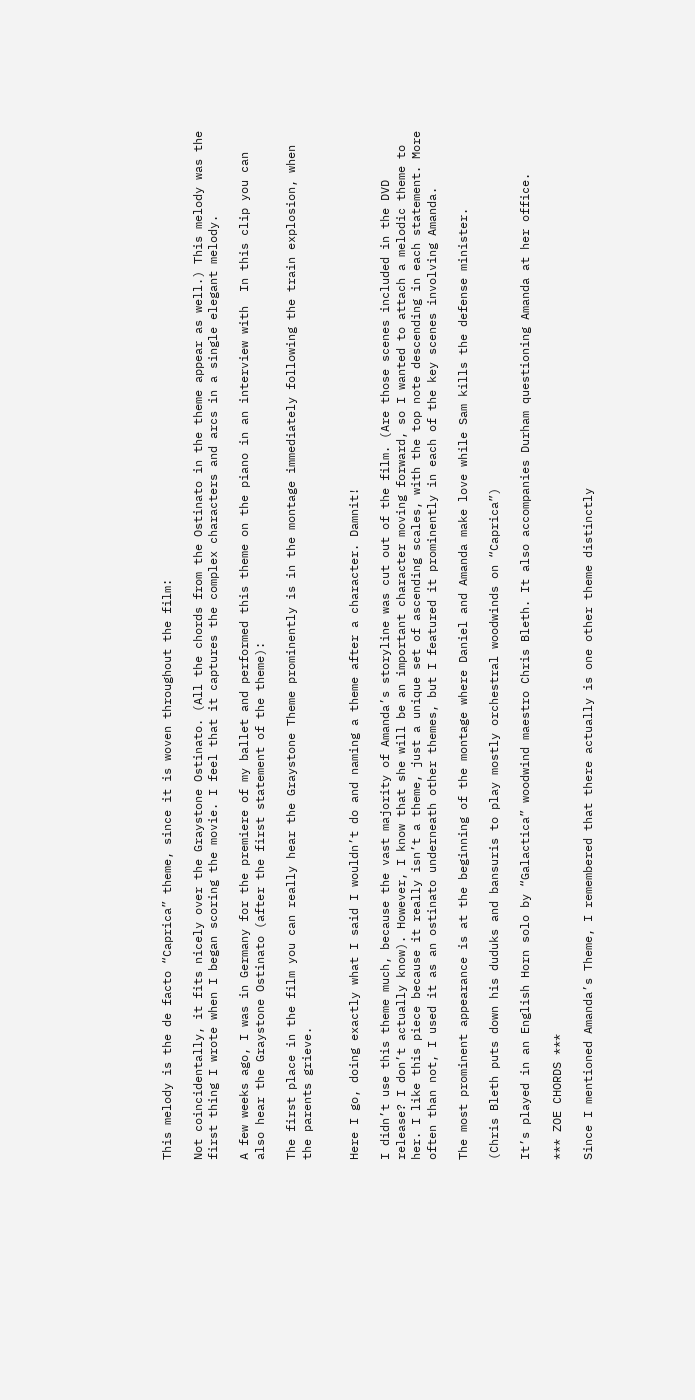This melody is the de facto “Caprica” theme, since it is woven throughout the film:

Not coincidentally, it fits nicely over the Graystone Ostinato. (All the chords from the Ostinato in the theme appear as well.) This melody was the first thing I wrote when I began scoring the movie. I feel that it captures the complex characters and arcs in a single elegant melody.

A few weeks ago, I was in Germany for the premiere of my ballet and performed this theme on the piano in an interview with  In this clip you can also hear the Graystone Ostinato (after the first statement of the theme):

The first place in the film you can really hear the Graystone Theme prominently is in the montage immediately following the train explosion, when the parents grieve.


Here I go, doing exactly what I said I wouldn’t do and naming a theme after a character. Damnit!

I didn’t use this theme much, because the vast majority of Amanda’s storyline was cut out of the film. (Are those scenes included in the DVD release? I don’t actually know). However, I know that she will be an important character moving forward, so I wanted to attach a melodic theme to her. I like this piece because it really isn’t a theme, just a unique set of ascending scales, with the top note descending in each statement. More often than not, I used it as an ostinato underneath other themes, but I featured it prominently in each of the key scenes involving Amanda.

The most prominent appearance is at the beginning of the montage where Daniel and Amanda make love while Sam kills the defense minister.

(Chris Bleth puts down his duduks and bansuris to play mostly orchestral woodwinds on “Caprica”)

It’s played in an English Horn solo by “Galactica” woodwind maestro Chris Bleth. It also accompanies Durham questioning Amanda at her office.

*** ZOE CHORDS ***

Since I mentioned Amanda’s Theme, I remembered that there actually is one other theme distinctly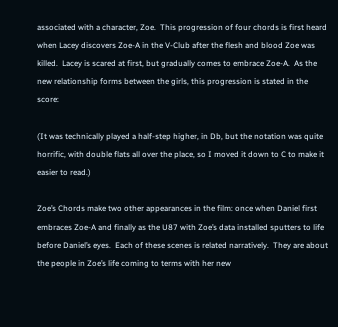associated with a character, Zoe.  This progression of four chords is first heard when Lacey discovers Zoe-A in the V-Club after the flesh and blood Zoe was killed.  Lacey is scared at first, but gradually comes to embrace Zoe-A.  As the new relationship forms between the girls, this progression is stated in the score:

(It was technically played a half-step higher, in Db, but the notation was quite horrific, with double flats all over the place, so I moved it down to C to make it easier to read.)

Zoe’s Chords make two other appearances in the film: once when Daniel first embraces Zoe-A and finally as the U87 with Zoe’s data installed sputters to life before Daniel’s eyes.  Each of these scenes is related narratively.  They are about the people in Zoe’s life coming to terms with her new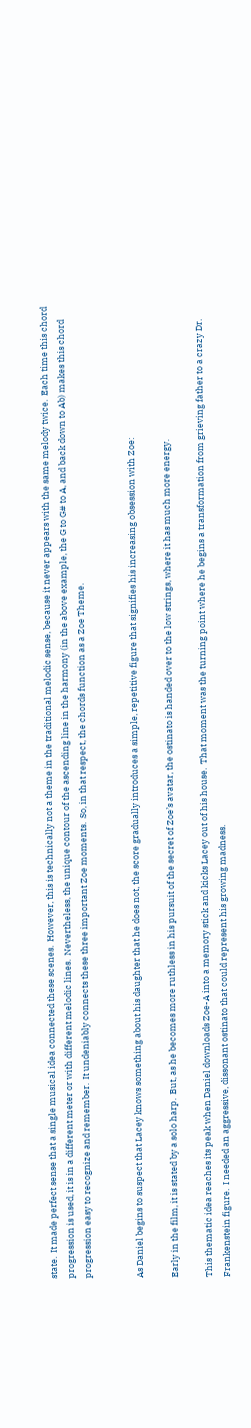state.  It made perfect sense that a single musical idea connected these scenes.  However, this is technically not a theme in the traditional melodic sense, because it never appears with the same melody twice.  Each time this chord progression is used, it is in a different meter or with different melodic lines.  Nevertheless, the unique contour of the ascending line in the harmony (in the above example, the G to G# to A, and back down to Ab) makes this chord progression easy to recognize and remember.  It undeniably connects these three important Zoe moments.  So, in that respect, the chords function as a Zoe Theme.


As Daniel begins to suspect that Lacey knows something about his daughter that he does not, the score gradually introduces a simple, repetitive figure that signifies his increasing obsession with Zoe:

Early in the film, it is stated by a solo harp.  But, as he becomes more ruthless in his pursuit of the secret of Zoe’s avatar, the ostinato is handed over to the low strings, where it has much more energy.

This thematic idea reaches its peak when Daniel downloads Zoe-A into a memory stick and kicks Lacey out of his house.  That moment was the turning point where he begins a transformation from grieving father to a crazy Dr. Frankenstein figure.  I needed an aggressive, dissonant ostinato that could represent his growing madness.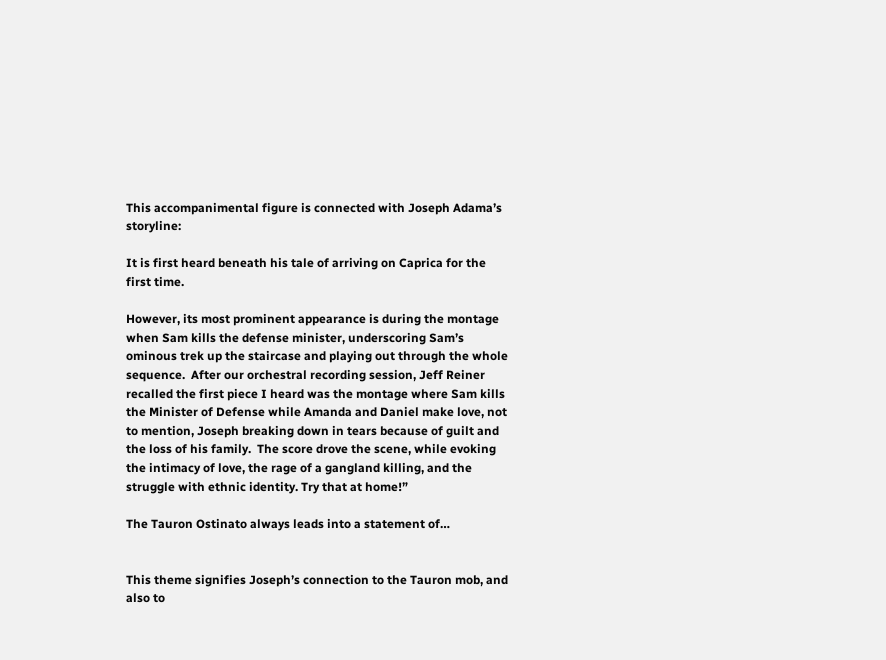This accompanimental figure is connected with Joseph Adama’s storyline:

It is first heard beneath his tale of arriving on Caprica for the first time.

However, its most prominent appearance is during the montage when Sam kills the defense minister, underscoring Sam’s ominous trek up the staircase and playing out through the whole sequence.  After our orchestral recording session, Jeff Reiner recalled the first piece I heard was the montage where Sam kills the Minister of Defense while Amanda and Daniel make love, not to mention, Joseph breaking down in tears because of guilt and the loss of his family.  The score drove the scene, while evoking the intimacy of love, the rage of a gangland killing, and the struggle with ethnic identity. Try that at home!”

The Tauron Ostinato always leads into a statement of…


This theme signifies Joseph’s connection to the Tauron mob, and also to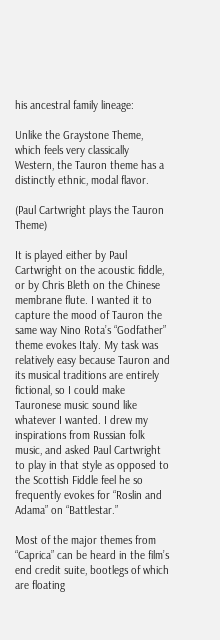his ancestral family lineage:

Unlike the Graystone Theme, which feels very classically Western, the Tauron theme has a distinctly ethnic, modal flavor.

(Paul Cartwright plays the Tauron Theme)

It is played either by Paul Cartwright on the acoustic fiddle, or by Chris Bleth on the Chinese membrane flute. I wanted it to capture the mood of Tauron the same way Nino Rota’s “Godfather” theme evokes Italy. My task was relatively easy because Tauron and its musical traditions are entirely fictional, so I could make Tauronese music sound like whatever I wanted. I drew my inspirations from Russian folk music, and asked Paul Cartwright to play in that style as opposed to the Scottish Fiddle feel he so frequently evokes for “Roslin and Adama” on “Battlestar.”

Most of the major themes from “Caprica” can be heard in the film’s end credit suite, bootlegs of which are floating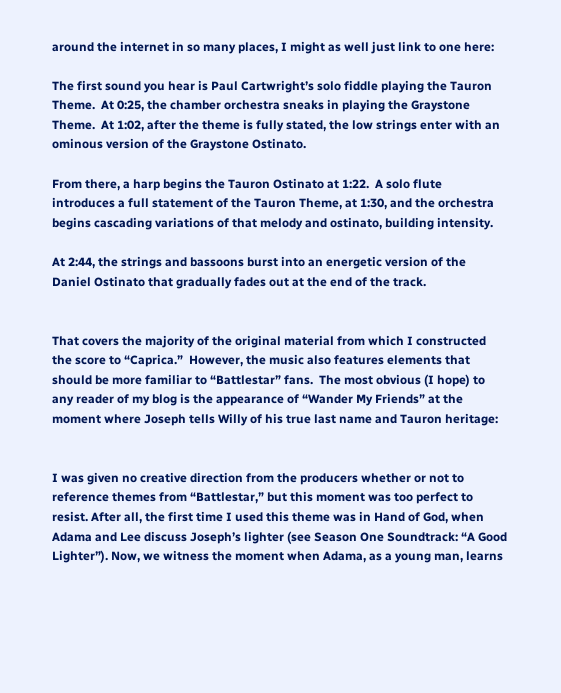around the internet in so many places, I might as well just link to one here:

The first sound you hear is Paul Cartwright’s solo fiddle playing the Tauron Theme.  At 0:25, the chamber orchestra sneaks in playing the Graystone Theme.  At 1:02, after the theme is fully stated, the low strings enter with an ominous version of the Graystone Ostinato.

From there, a harp begins the Tauron Ostinato at 1:22.  A solo flute introduces a full statement of the Tauron Theme, at 1:30, and the orchestra begins cascading variations of that melody and ostinato, building intensity.

At 2:44, the strings and bassoons burst into an energetic version of the Daniel Ostinato that gradually fades out at the end of the track.


That covers the majority of the original material from which I constructed the score to “Caprica.”  However, the music also features elements that should be more familiar to “Battlestar” fans.  The most obvious (I hope) to any reader of my blog is the appearance of “Wander My Friends” at the moment where Joseph tells Willy of his true last name and Tauron heritage:


I was given no creative direction from the producers whether or not to reference themes from “Battlestar,” but this moment was too perfect to resist. After all, the first time I used this theme was in Hand of God, when Adama and Lee discuss Joseph’s lighter (see Season One Soundtrack: “A Good Lighter”). Now, we witness the moment when Adama, as a young man, learns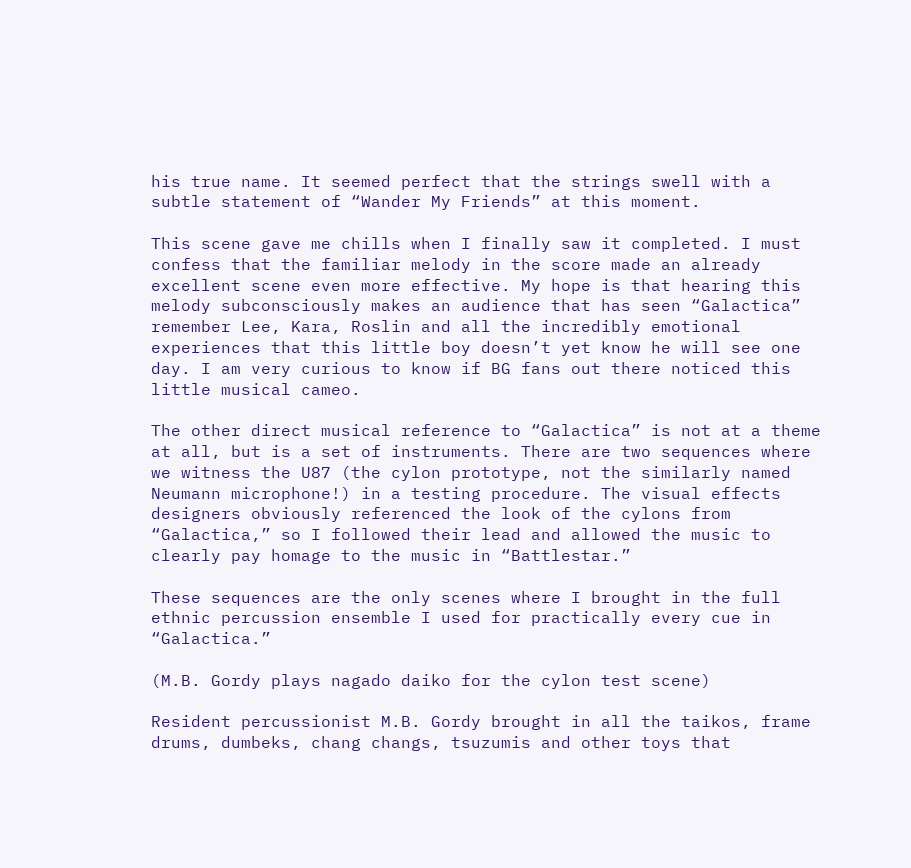his true name. It seemed perfect that the strings swell with a subtle statement of “Wander My Friends” at this moment.

This scene gave me chills when I finally saw it completed. I must confess that the familiar melody in the score made an already excellent scene even more effective. My hope is that hearing this melody subconsciously makes an audience that has seen “Galactica” remember Lee, Kara, Roslin and all the incredibly emotional experiences that this little boy doesn’t yet know he will see one day. I am very curious to know if BG fans out there noticed this little musical cameo.

The other direct musical reference to “Galactica” is not at a theme at all, but is a set of instruments. There are two sequences where we witness the U87 (the cylon prototype, not the similarly named Neumann microphone!) in a testing procedure. The visual effects designers obviously referenced the look of the cylons from “Galactica,” so I followed their lead and allowed the music to clearly pay homage to the music in “Battlestar.”

These sequences are the only scenes where I brought in the full ethnic percussion ensemble I used for practically every cue in “Galactica.”

(M.B. Gordy plays nagado daiko for the cylon test scene)

Resident percussionist M.B. Gordy brought in all the taikos, frame drums, dumbeks, chang changs, tsuzumis and other toys that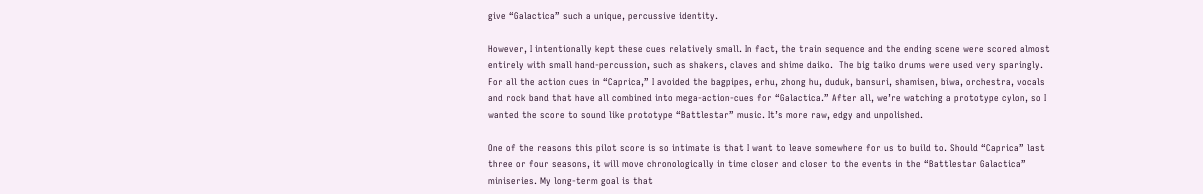give “Galactica” such a unique, percussive identity.

However, I intentionally kept these cues relatively small. In fact, the train sequence and the ending scene were scored almost entirely with small hand-percussion, such as shakers, claves and shime daiko.  The big taiko drums were used very sparingly.  For all the action cues in “Caprica,” I avoided the bagpipes, erhu, zhong hu, duduk, bansuri, shamisen, biwa, orchestra, vocals and rock band that have all combined into mega-action-cues for “Galactica.” After all, we’re watching a prototype cylon, so I wanted the score to sound like prototype “Battlestar” music. It’s more raw, edgy and unpolished.

One of the reasons this pilot score is so intimate is that I want to leave somewhere for us to build to. Should “Caprica” last three or four seasons, it will move chronologically in time closer and closer to the events in the “Battlestar Galactica” miniseries. My long-term goal is that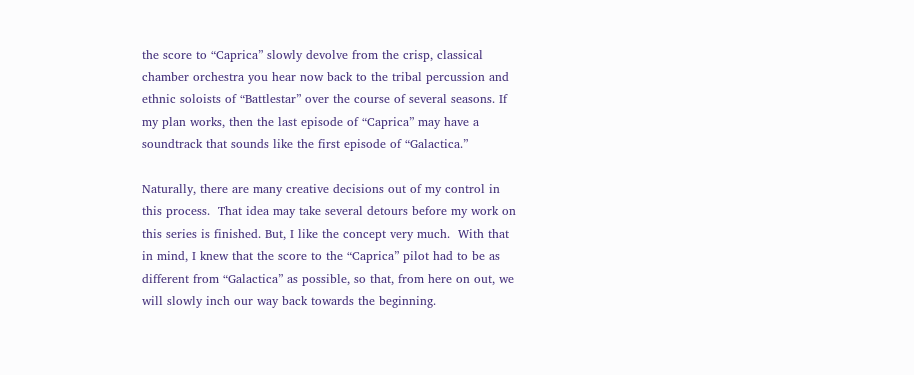the score to “Caprica” slowly devolve from the crisp, classical chamber orchestra you hear now back to the tribal percussion and ethnic soloists of “Battlestar” over the course of several seasons. If my plan works, then the last episode of “Caprica” may have a soundtrack that sounds like the first episode of “Galactica.”

Naturally, there are many creative decisions out of my control in this process.  That idea may take several detours before my work on this series is finished. But, I like the concept very much.  With that in mind, I knew that the score to the “Caprica” pilot had to be as different from “Galactica” as possible, so that, from here on out, we will slowly inch our way back towards the beginning.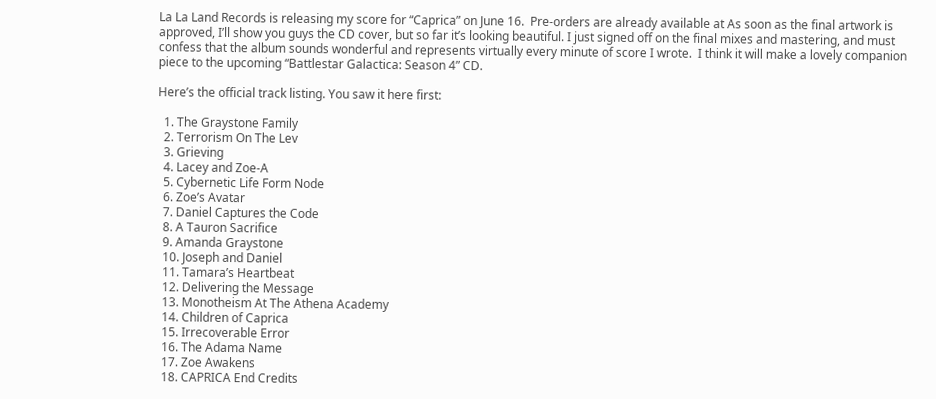La La Land Records is releasing my score for “Caprica” on June 16.  Pre-orders are already available at As soon as the final artwork is approved, I’ll show you guys the CD cover, but so far it’s looking beautiful. I just signed off on the final mixes and mastering, and must confess that the album sounds wonderful and represents virtually every minute of score I wrote.  I think it will make a lovely companion piece to the upcoming “Battlestar Galactica: Season 4” CD.

Here’s the official track listing. You saw it here first:

  1. The Graystone Family
  2. Terrorism On The Lev
  3. Grieving
  4. Lacey and Zoe-A
  5. Cybernetic Life Form Node
  6. Zoe’s Avatar
  7. Daniel Captures the Code
  8. A Tauron Sacrifice
  9. Amanda Graystone
  10. Joseph and Daniel
  11. Tamara’s Heartbeat
  12. Delivering the Message
  13. Monotheism At The Athena Academy
  14. Children of Caprica
  15. Irrecoverable Error
  16. The Adama Name
  17. Zoe Awakens
  18. CAPRICA End Credits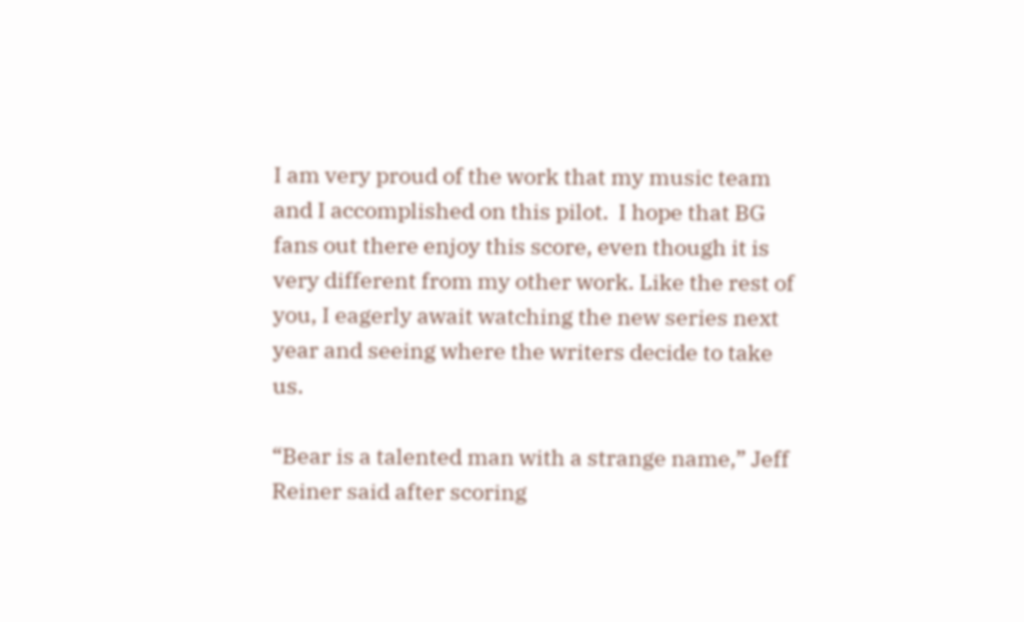I am very proud of the work that my music team and I accomplished on this pilot.  I hope that BG fans out there enjoy this score, even though it is very different from my other work. Like the rest of you, I eagerly await watching the new series next year and seeing where the writers decide to take us.

“Bear is a talented man with a strange name,” Jeff Reiner said after scoring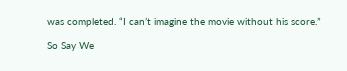was completed. “I can’t imagine the movie without his score.”

So Say We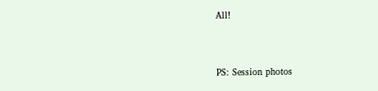All!


PS: Session photos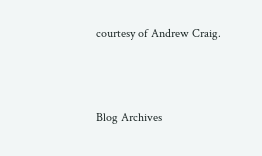courtesy of Andrew Craig.



Blog Archives